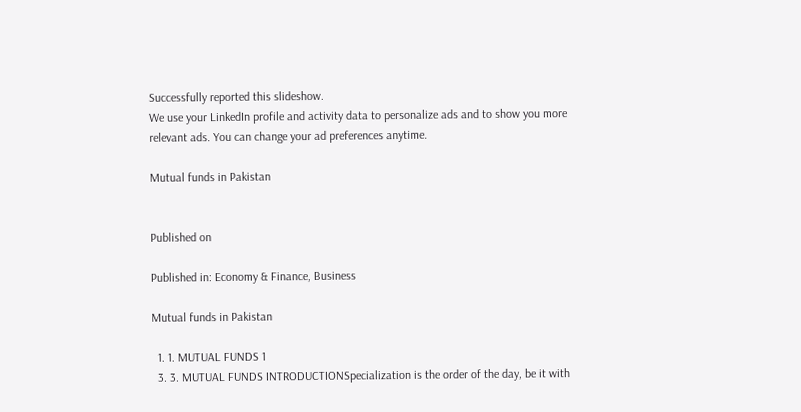Successfully reported this slideshow.
We use your LinkedIn profile and activity data to personalize ads and to show you more relevant ads. You can change your ad preferences anytime.

Mutual funds in Pakistan


Published on

Published in: Economy & Finance, Business

Mutual funds in Pakistan

  1. 1. MUTUAL FUNDS 1
  3. 3. MUTUAL FUNDS INTRODUCTIONSpecialization is the order of the day, be it with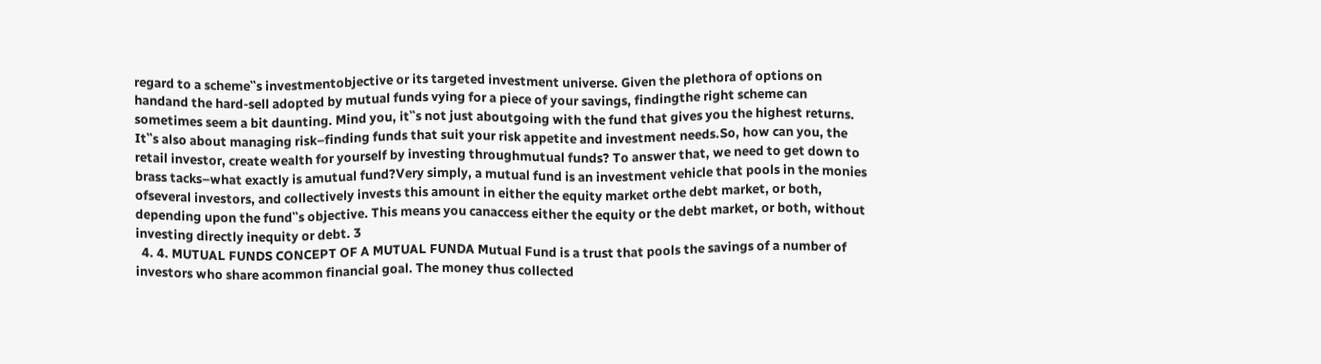regard to a scheme‟s investmentobjective or its targeted investment universe. Given the plethora of options on handand the hard-sell adopted by mutual funds vying for a piece of your savings, findingthe right scheme can sometimes seem a bit daunting. Mind you, it‟s not just aboutgoing with the fund that gives you the highest returns. It‟s also about managing risk–finding funds that suit your risk appetite and investment needs.So, how can you, the retail investor, create wealth for yourself by investing throughmutual funds? To answer that, we need to get down to brass tacks–what exactly is amutual fund?Very simply, a mutual fund is an investment vehicle that pools in the monies ofseveral investors, and collectively invests this amount in either the equity market orthe debt market, or both, depending upon the fund‟s objective. This means you canaccess either the equity or the debt market, or both, without investing directly inequity or debt. 3
  4. 4. MUTUAL FUNDS CONCEPT OF A MUTUAL FUNDA Mutual Fund is a trust that pools the savings of a number of investors who share acommon financial goal. The money thus collected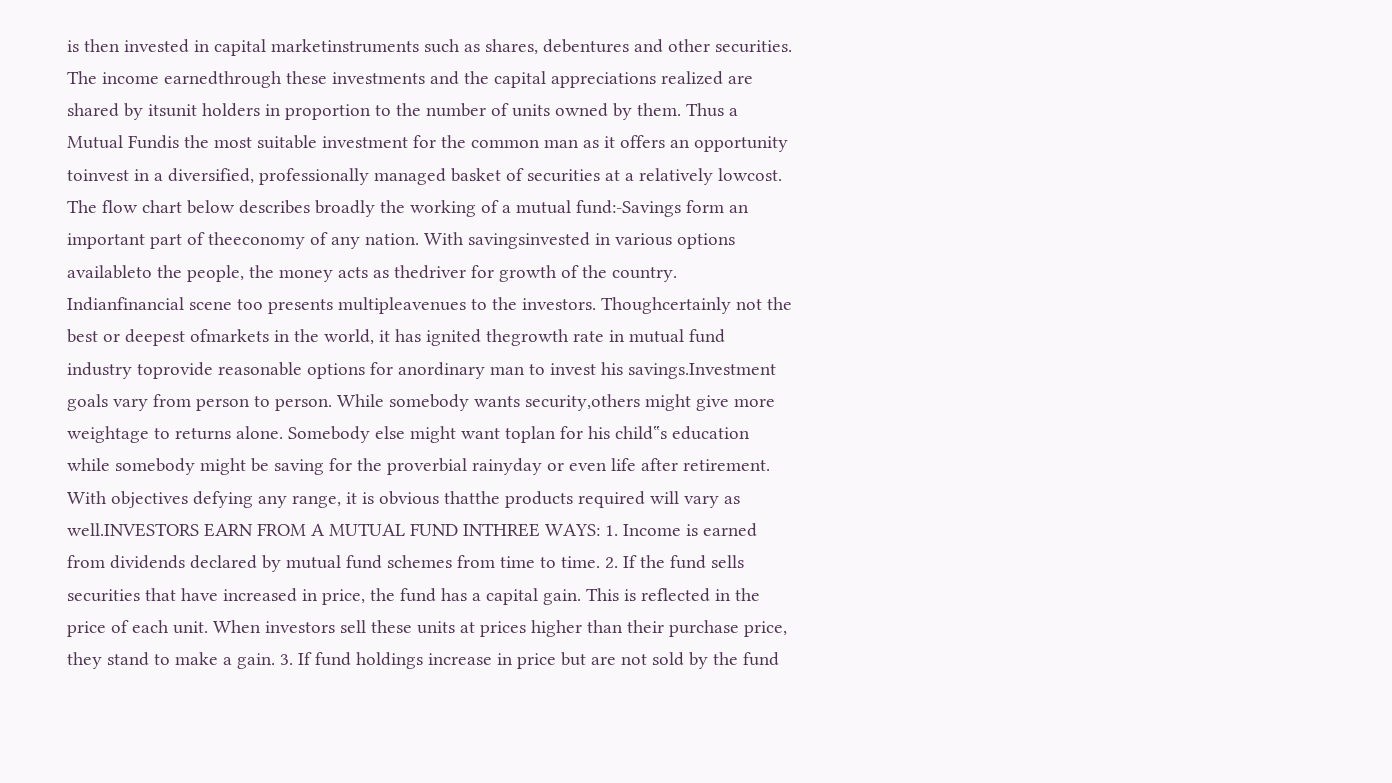is then invested in capital marketinstruments such as shares, debentures and other securities. The income earnedthrough these investments and the capital appreciations realized are shared by itsunit holders in proportion to the number of units owned by them. Thus a Mutual Fundis the most suitable investment for the common man as it offers an opportunity toinvest in a diversified, professionally managed basket of securities at a relatively lowcost. The flow chart below describes broadly the working of a mutual fund:-Savings form an important part of theeconomy of any nation. With savingsinvested in various options availableto the people, the money acts as thedriver for growth of the country. Indianfinancial scene too presents multipleavenues to the investors. Thoughcertainly not the best or deepest ofmarkets in the world, it has ignited thegrowth rate in mutual fund industry toprovide reasonable options for anordinary man to invest his savings.Investment goals vary from person to person. While somebody wants security,others might give more weightage to returns alone. Somebody else might want toplan for his child‟s education while somebody might be saving for the proverbial rainyday or even life after retirement. With objectives defying any range, it is obvious thatthe products required will vary as well.INVESTORS EARN FROM A MUTUAL FUND INTHREE WAYS: 1. Income is earned from dividends declared by mutual fund schemes from time to time. 2. If the fund sells securities that have increased in price, the fund has a capital gain. This is reflected in the price of each unit. When investors sell these units at prices higher than their purchase price, they stand to make a gain. 3. If fund holdings increase in price but are not sold by the fund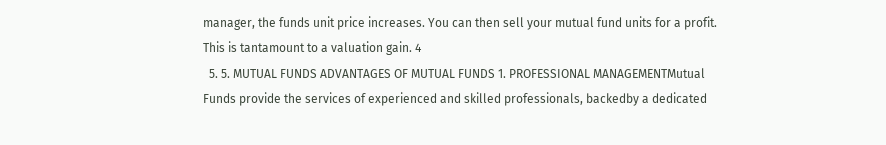manager, the funds unit price increases. You can then sell your mutual fund units for a profit. This is tantamount to a valuation gain. 4
  5. 5. MUTUAL FUNDS ADVANTAGES OF MUTUAL FUNDS 1. PROFESSIONAL MANAGEMENTMutual Funds provide the services of experienced and skilled professionals, backedby a dedicated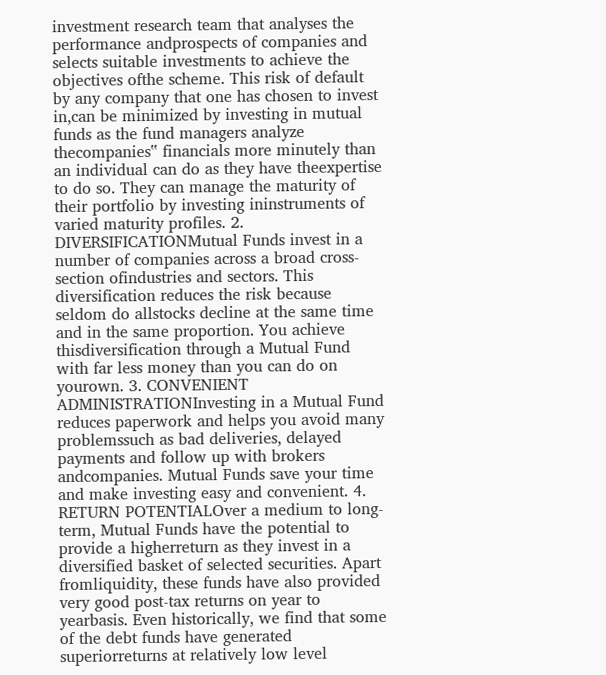investment research team that analyses the performance andprospects of companies and selects suitable investments to achieve the objectives ofthe scheme. This risk of default by any company that one has chosen to invest in,can be minimized by investing in mutual funds as the fund managers analyze thecompanies‟ financials more minutely than an individual can do as they have theexpertise to do so. They can manage the maturity of their portfolio by investing ininstruments of varied maturity profiles. 2. DIVERSIFICATIONMutual Funds invest in a number of companies across a broad cross-section ofindustries and sectors. This diversification reduces the risk because seldom do allstocks decline at the same time and in the same proportion. You achieve thisdiversification through a Mutual Fund with far less money than you can do on yourown. 3. CONVENIENT ADMINISTRATIONInvesting in a Mutual Fund reduces paperwork and helps you avoid many problemssuch as bad deliveries, delayed payments and follow up with brokers andcompanies. Mutual Funds save your time and make investing easy and convenient. 4. RETURN POTENTIALOver a medium to long-term, Mutual Funds have the potential to provide a higherreturn as they invest in a diversified basket of selected securities. Apart fromliquidity, these funds have also provided very good post-tax returns on year to yearbasis. Even historically, we find that some of the debt funds have generated superiorreturns at relatively low level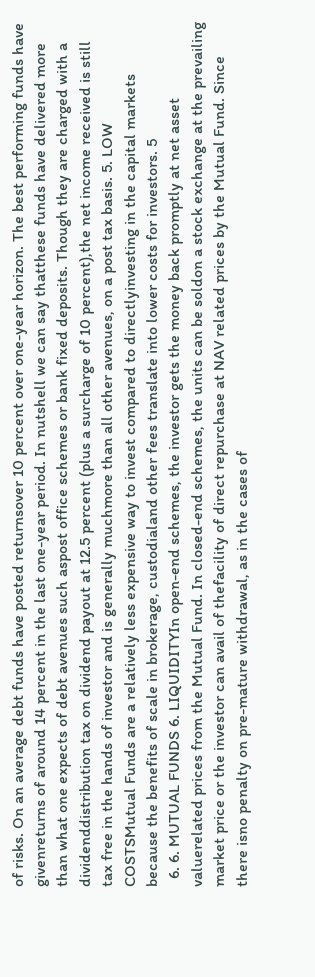of risks. On an average debt funds have posted returnsover 10 percent over one-year horizon. The best performing funds have givenreturns of around 14 percent in the last one-year period. In nutshell we can say thatthese funds have delivered more than what one expects of debt avenues such aspost office schemes or bank fixed deposits. Though they are charged with a dividenddistribution tax on dividend payout at 12.5 percent (plus a surcharge of 10 percent),the net income received is still tax free in the hands of investor and is generally muchmore than all other avenues, on a post tax basis. 5. LOW COSTSMutual Funds are a relatively less expensive way to invest compared to directlyinvesting in the capital markets because the benefits of scale in brokerage, custodialand other fees translate into lower costs for investors. 5
  6. 6. MUTUAL FUNDS 6. LIQUIDITYIn open-end schemes, the investor gets the money back promptly at net asset valuerelated prices from the Mutual Fund. In closed-end schemes, the units can be soldon a stock exchange at the prevailing market price or the investor can avail of thefacility of direct repurchase at NAV related prices by the Mutual Fund. Since there isno penalty on pre-mature withdrawal, as in the cases of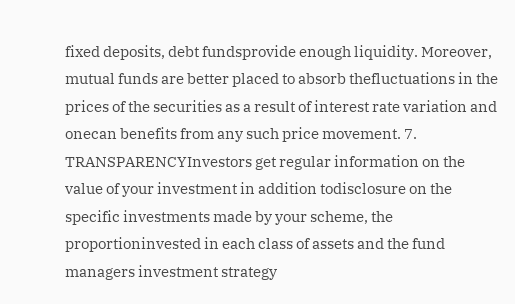fixed deposits, debt fundsprovide enough liquidity. Moreover, mutual funds are better placed to absorb thefluctuations in the prices of the securities as a result of interest rate variation and onecan benefits from any such price movement. 7. TRANSPARENCYInvestors get regular information on the value of your investment in addition todisclosure on the specific investments made by your scheme, the proportioninvested in each class of assets and the fund managers investment strategy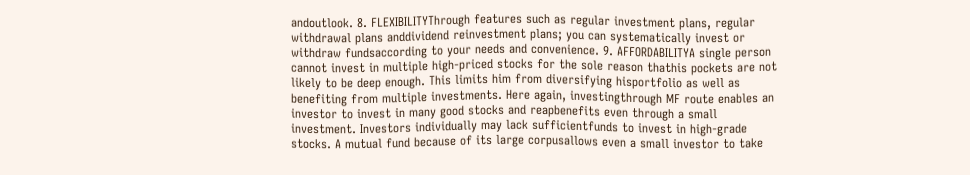andoutlook. 8. FLEXIBILITYThrough features such as regular investment plans, regular withdrawal plans anddividend reinvestment plans; you can systematically invest or withdraw fundsaccording to your needs and convenience. 9. AFFORDABILITYA single person cannot invest in multiple high-priced stocks for the sole reason thathis pockets are not likely to be deep enough. This limits him from diversifying hisportfolio as well as benefiting from multiple investments. Here again, investingthrough MF route enables an investor to invest in many good stocks and reapbenefits even through a small investment. Investors individually may lack sufficientfunds to invest in high-grade stocks. A mutual fund because of its large corpusallows even a small investor to take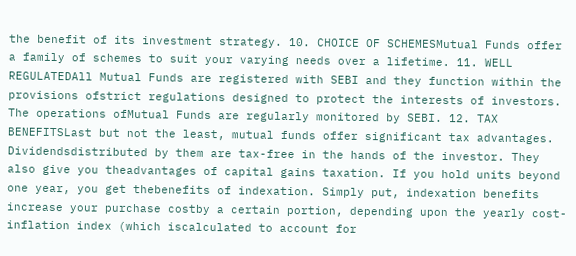the benefit of its investment strategy. 10. CHOICE OF SCHEMESMutual Funds offer a family of schemes to suit your varying needs over a lifetime. 11. WELL REGULATEDAll Mutual Funds are registered with SEBI and they function within the provisions ofstrict regulations designed to protect the interests of investors. The operations ofMutual Funds are regularly monitored by SEBI. 12. TAX BENEFITSLast but not the least, mutual funds offer significant tax advantages. Dividendsdistributed by them are tax-free in the hands of the investor. They also give you theadvantages of capital gains taxation. If you hold units beyond one year, you get thebenefits of indexation. Simply put, indexation benefits increase your purchase costby a certain portion, depending upon the yearly cost-inflation index (which iscalculated to account for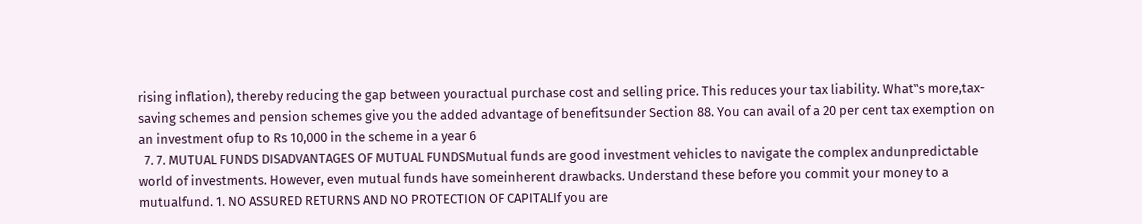rising inflation), thereby reducing the gap between youractual purchase cost and selling price. This reduces your tax liability. What‟s more,tax-saving schemes and pension schemes give you the added advantage of benefitsunder Section 88. You can avail of a 20 per cent tax exemption on an investment ofup to Rs 10,000 in the scheme in a year 6
  7. 7. MUTUAL FUNDS DISADVANTAGES OF MUTUAL FUNDSMutual funds are good investment vehicles to navigate the complex andunpredictable world of investments. However, even mutual funds have someinherent drawbacks. Understand these before you commit your money to a mutualfund. 1. NO ASSURED RETURNS AND NO PROTECTION OF CAPITALIf you are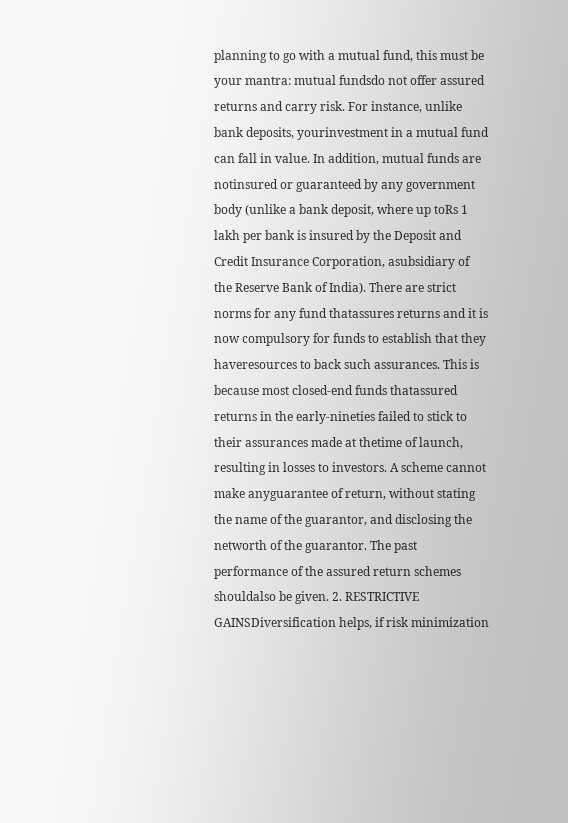planning to go with a mutual fund, this must be your mantra: mutual fundsdo not offer assured returns and carry risk. For instance, unlike bank deposits, yourinvestment in a mutual fund can fall in value. In addition, mutual funds are notinsured or guaranteed by any government body (unlike a bank deposit, where up toRs 1 lakh per bank is insured by the Deposit and Credit Insurance Corporation, asubsidiary of the Reserve Bank of India). There are strict norms for any fund thatassures returns and it is now compulsory for funds to establish that they haveresources to back such assurances. This is because most closed-end funds thatassured returns in the early-nineties failed to stick to their assurances made at thetime of launch, resulting in losses to investors. A scheme cannot make anyguarantee of return, without stating the name of the guarantor, and disclosing the networth of the guarantor. The past performance of the assured return schemes shouldalso be given. 2. RESTRICTIVE GAINSDiversification helps, if risk minimization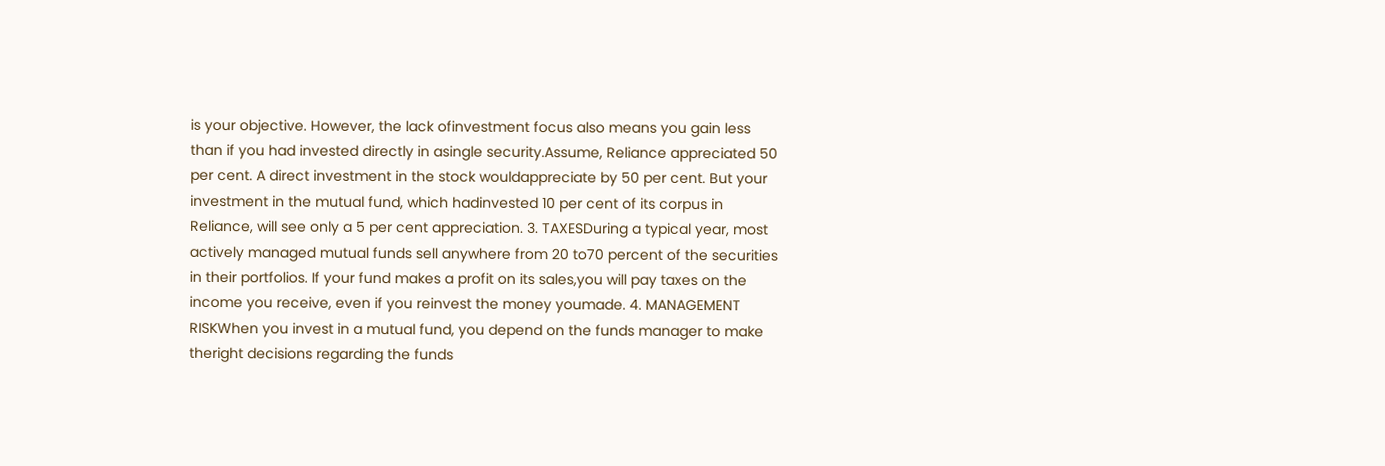is your objective. However, the lack ofinvestment focus also means you gain less than if you had invested directly in asingle security.Assume, Reliance appreciated 50 per cent. A direct investment in the stock wouldappreciate by 50 per cent. But your investment in the mutual fund, which hadinvested 10 per cent of its corpus in Reliance, will see only a 5 per cent appreciation. 3. TAXESDuring a typical year, most actively managed mutual funds sell anywhere from 20 to70 percent of the securities in their portfolios. If your fund makes a profit on its sales,you will pay taxes on the income you receive, even if you reinvest the money youmade. 4. MANAGEMENT RISKWhen you invest in a mutual fund, you depend on the funds manager to make theright decisions regarding the funds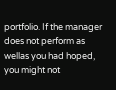portfolio. If the manager does not perform as wellas you had hoped, you might not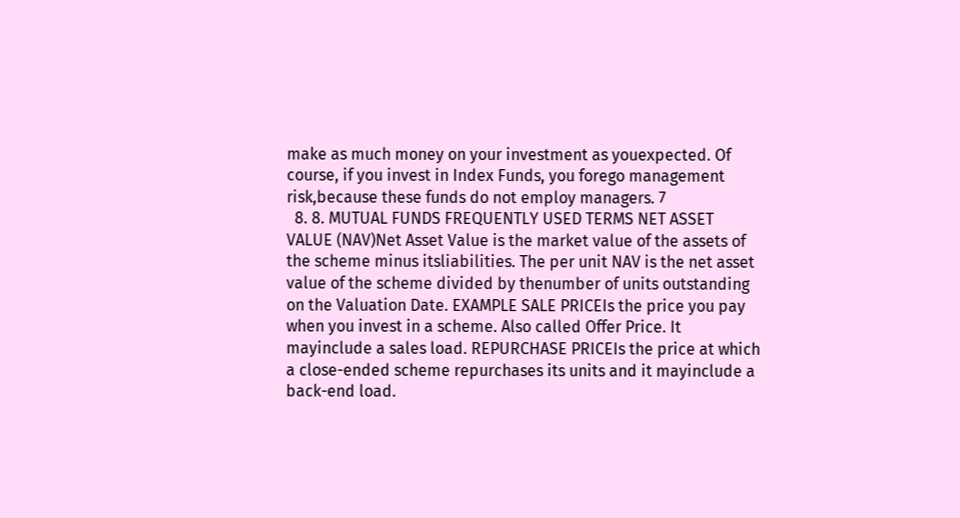make as much money on your investment as youexpected. Of course, if you invest in Index Funds, you forego management risk,because these funds do not employ managers. 7
  8. 8. MUTUAL FUNDS FREQUENTLY USED TERMS NET ASSET VALUE (NAV)Net Asset Value is the market value of the assets of the scheme minus itsliabilities. The per unit NAV is the net asset value of the scheme divided by thenumber of units outstanding on the Valuation Date. EXAMPLE SALE PRICEIs the price you pay when you invest in a scheme. Also called Offer Price. It mayinclude a sales load. REPURCHASE PRICEIs the price at which a close-ended scheme repurchases its units and it mayinclude a back-end load.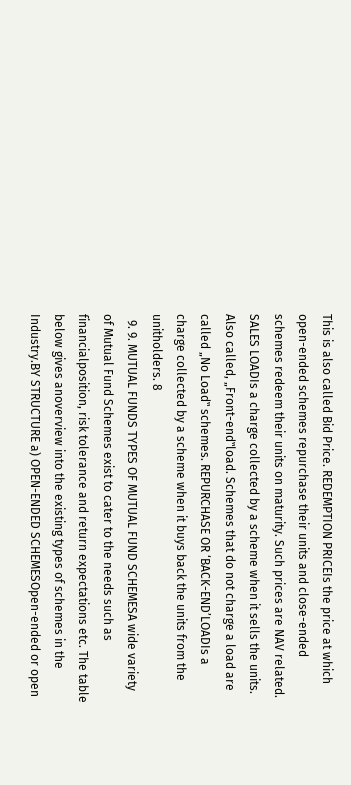This is also called Bid Price. REDEMPTION PRICEIs the price at which open-ended schemes repurchase their units and close-ended schemes redeem their units on maturity. Such prices are NAV related. SALES LOADIs a charge collected by a scheme when it sells the units. Also called, „Front-end‟load. Schemes that do not charge a load are called „No Load‟ schemes. REPURCHASE OR ‘BACK-END’LOADIs a charge collected by a scheme when it buys back the units from the unitholders. 8
  9. 9. MUTUAL FUNDS TYPES OF MUTUAL FUND SCHEMESA wide variety of Mutual Fund Schemes exist to cater to the needs such as financialposition, risk tolerance and return expectations etc. The table below gives anoverview into the existing types of schemes in the Industry.BY STRUCTURE a) OPEN-ENDED SCHEMESOpen-ended or open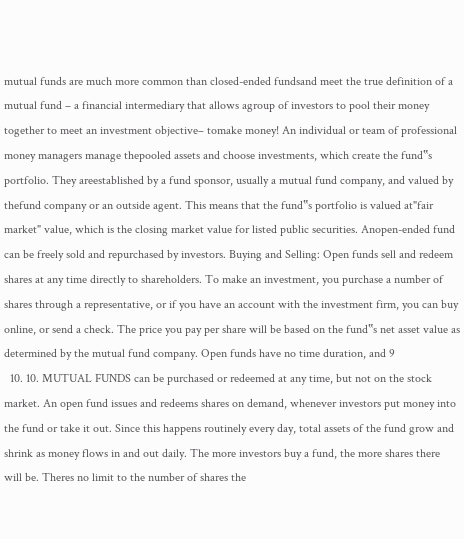mutual funds are much more common than closed-ended fundsand meet the true definition of a mutual fund – a financial intermediary that allows agroup of investors to pool their money together to meet an investment objective– tomake money! An individual or team of professional money managers manage thepooled assets and choose investments, which create the fund‟s portfolio. They areestablished by a fund sponsor, usually a mutual fund company, and valued by thefund company or an outside agent. This means that the fund‟s portfolio is valued at"fair market" value, which is the closing market value for listed public securities. Anopen-ended fund can be freely sold and repurchased by investors. Buying and Selling: Open funds sell and redeem shares at any time directly to shareholders. To make an investment, you purchase a number of shares through a representative, or if you have an account with the investment firm, you can buy online, or send a check. The price you pay per share will be based on the fund‟s net asset value as determined by the mutual fund company. Open funds have no time duration, and 9
  10. 10. MUTUAL FUNDS can be purchased or redeemed at any time, but not on the stock market. An open fund issues and redeems shares on demand, whenever investors put money into the fund or take it out. Since this happens routinely every day, total assets of the fund grow and shrink as money flows in and out daily. The more investors buy a fund, the more shares there will be. Theres no limit to the number of shares the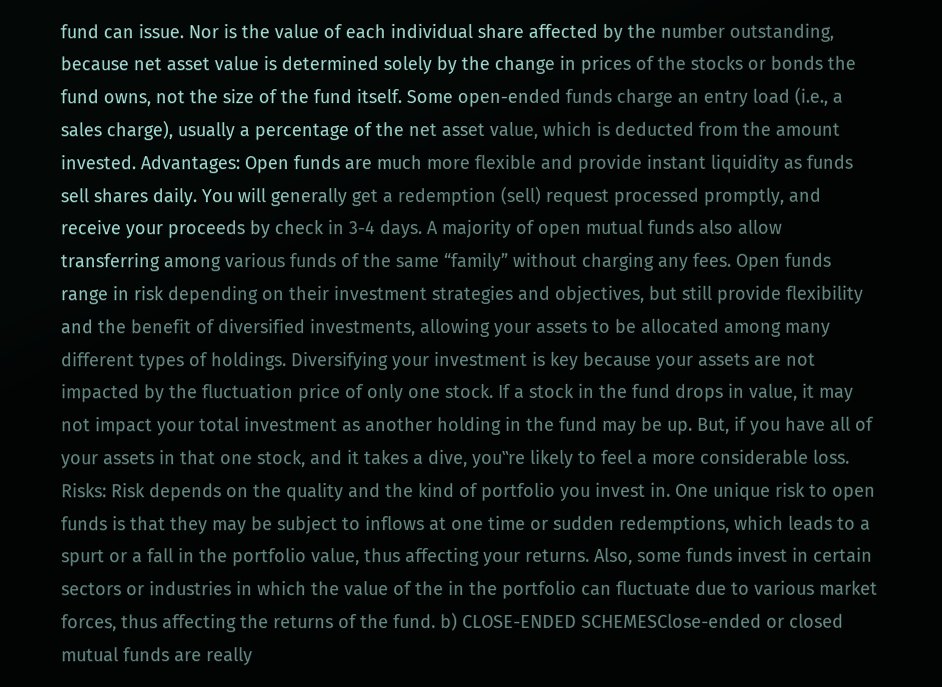fund can issue. Nor is the value of each individual share affected by the number outstanding, because net asset value is determined solely by the change in prices of the stocks or bonds the fund owns, not the size of the fund itself. Some open-ended funds charge an entry load (i.e., a sales charge), usually a percentage of the net asset value, which is deducted from the amount invested. Advantages: Open funds are much more flexible and provide instant liquidity as funds sell shares daily. You will generally get a redemption (sell) request processed promptly, and receive your proceeds by check in 3-4 days. A majority of open mutual funds also allow transferring among various funds of the same “family” without charging any fees. Open funds range in risk depending on their investment strategies and objectives, but still provide flexibility and the benefit of diversified investments, allowing your assets to be allocated among many different types of holdings. Diversifying your investment is key because your assets are not impacted by the fluctuation price of only one stock. If a stock in the fund drops in value, it may not impact your total investment as another holding in the fund may be up. But, if you have all of your assets in that one stock, and it takes a dive, you‟re likely to feel a more considerable loss. Risks: Risk depends on the quality and the kind of portfolio you invest in. One unique risk to open funds is that they may be subject to inflows at one time or sudden redemptions, which leads to a spurt or a fall in the portfolio value, thus affecting your returns. Also, some funds invest in certain sectors or industries in which the value of the in the portfolio can fluctuate due to various market forces, thus affecting the returns of the fund. b) CLOSE-ENDED SCHEMESClose-ended or closed mutual funds are really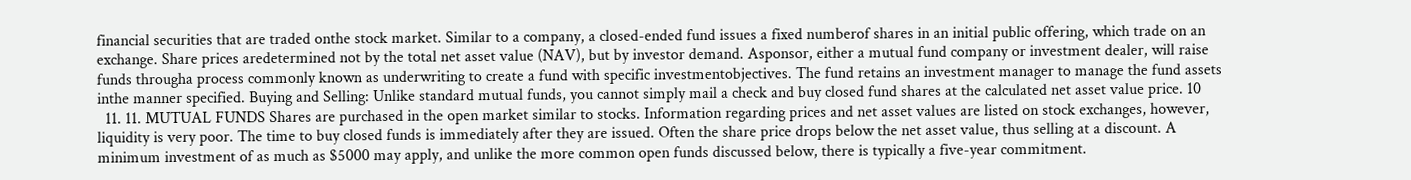financial securities that are traded onthe stock market. Similar to a company, a closed-ended fund issues a fixed numberof shares in an initial public offering, which trade on an exchange. Share prices aredetermined not by the total net asset value (NAV), but by investor demand. Asponsor, either a mutual fund company or investment dealer, will raise funds througha process commonly known as underwriting to create a fund with specific investmentobjectives. The fund retains an investment manager to manage the fund assets inthe manner specified. Buying and Selling: Unlike standard mutual funds, you cannot simply mail a check and buy closed fund shares at the calculated net asset value price. 10
  11. 11. MUTUAL FUNDS Shares are purchased in the open market similar to stocks. Information regarding prices and net asset values are listed on stock exchanges, however, liquidity is very poor. The time to buy closed funds is immediately after they are issued. Often the share price drops below the net asset value, thus selling at a discount. A minimum investment of as much as $5000 may apply, and unlike the more common open funds discussed below, there is typically a five-year commitment.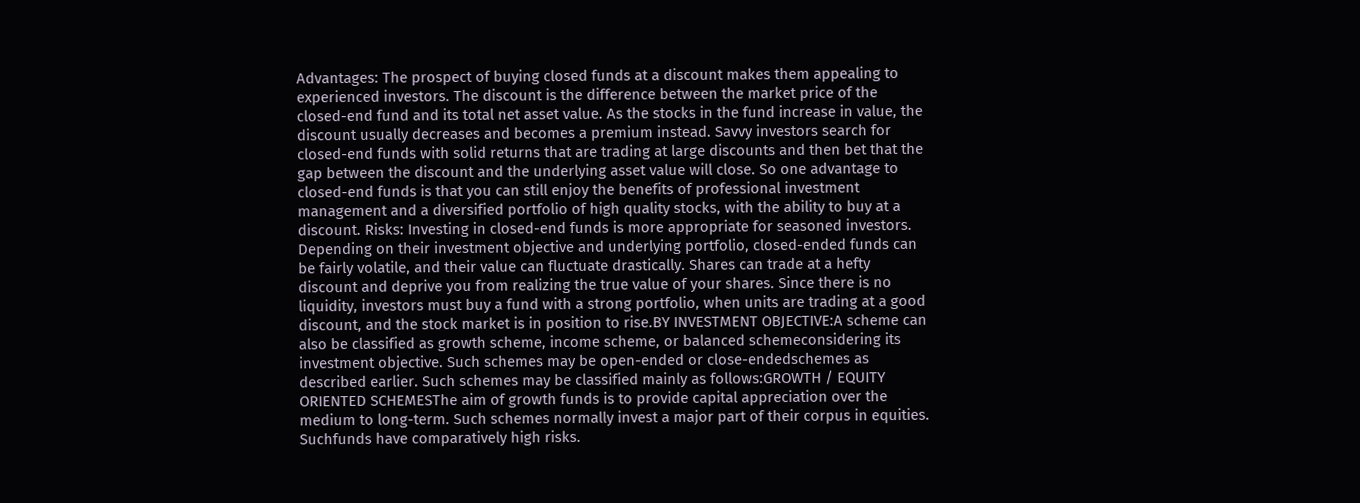Advantages: The prospect of buying closed funds at a discount makes them appealing to experienced investors. The discount is the difference between the market price of the closed-end fund and its total net asset value. As the stocks in the fund increase in value, the discount usually decreases and becomes a premium instead. Savvy investors search for closed-end funds with solid returns that are trading at large discounts and then bet that the gap between the discount and the underlying asset value will close. So one advantage to closed-end funds is that you can still enjoy the benefits of professional investment management and a diversified portfolio of high quality stocks, with the ability to buy at a discount. Risks: Investing in closed-end funds is more appropriate for seasoned investors. Depending on their investment objective and underlying portfolio, closed-ended funds can be fairly volatile, and their value can fluctuate drastically. Shares can trade at a hefty discount and deprive you from realizing the true value of your shares. Since there is no liquidity, investors must buy a fund with a strong portfolio, when units are trading at a good discount, and the stock market is in position to rise.BY INVESTMENT OBJECTIVE:A scheme can also be classified as growth scheme, income scheme, or balanced schemeconsidering its investment objective. Such schemes may be open-ended or close-endedschemes as described earlier. Such schemes may be classified mainly as follows:GROWTH / EQUITY ORIENTED SCHEMESThe aim of growth funds is to provide capital appreciation over the medium to long-term. Such schemes normally invest a major part of their corpus in equities. Suchfunds have comparatively high risks.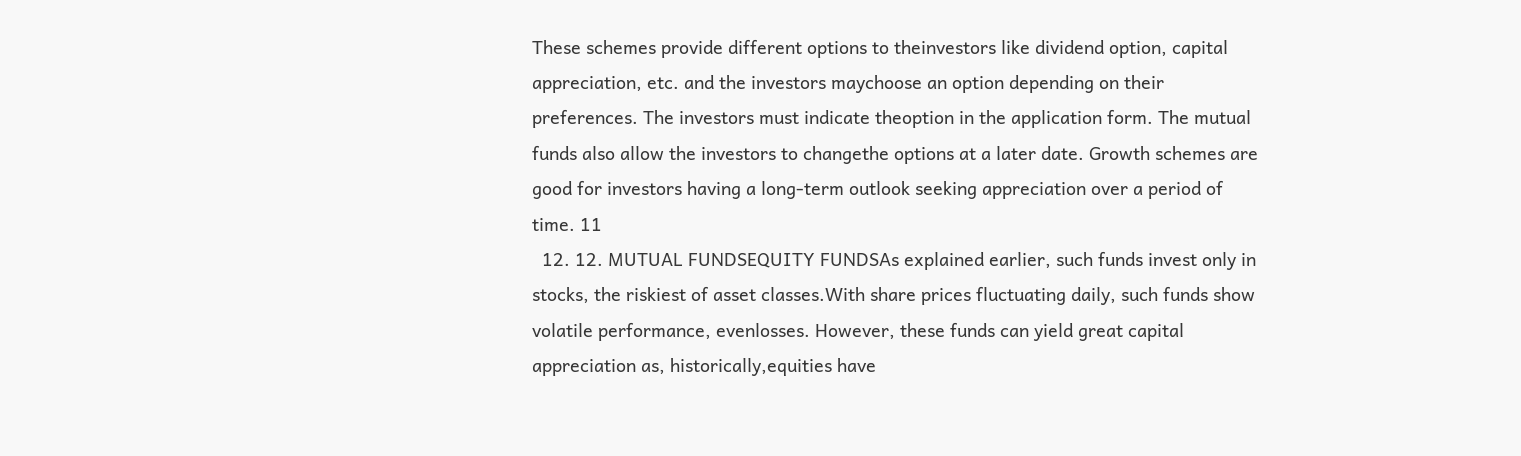These schemes provide different options to theinvestors like dividend option, capital appreciation, etc. and the investors maychoose an option depending on their preferences. The investors must indicate theoption in the application form. The mutual funds also allow the investors to changethe options at a later date. Growth schemes are good for investors having a long-term outlook seeking appreciation over a period of time. 11
  12. 12. MUTUAL FUNDSEQUITY FUNDSAs explained earlier, such funds invest only in stocks, the riskiest of asset classes.With share prices fluctuating daily, such funds show volatile performance, evenlosses. However, these funds can yield great capital appreciation as, historically,equities have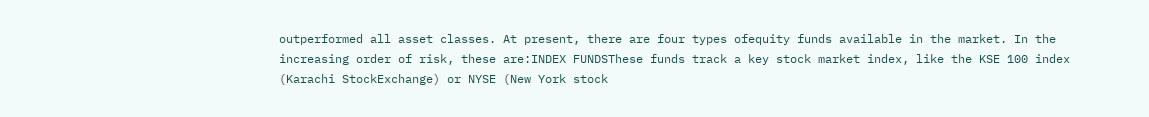outperformed all asset classes. At present, there are four types ofequity funds available in the market. In the increasing order of risk, these are:INDEX FUNDSThese funds track a key stock market index, like the KSE 100 index (Karachi StockExchange) or NYSE (New York stock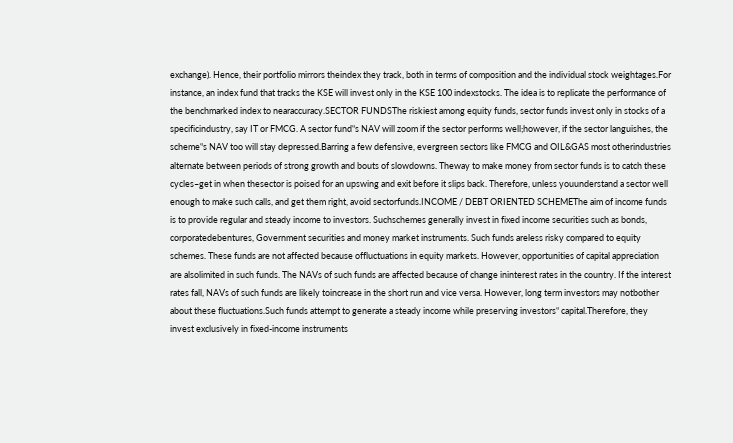exchange). Hence, their portfolio mirrors theindex they track, both in terms of composition and the individual stock weightages.For instance, an index fund that tracks the KSE will invest only in the KSE 100 indexstocks. The idea is to replicate the performance of the benchmarked index to nearaccuracy.SECTOR FUNDSThe riskiest among equity funds, sector funds invest only in stocks of a specificindustry, say IT or FMCG. A sector fund‟s NAV will zoom if the sector performs well;however, if the sector languishes, the scheme‟s NAV too will stay depressed.Barring a few defensive, evergreen sectors like FMCG and OIL&GAS most otherindustries alternate between periods of strong growth and bouts of slowdowns. Theway to make money from sector funds is to catch these cycles–get in when thesector is poised for an upswing and exit before it slips back. Therefore, unless youunderstand a sector well enough to make such calls, and get them right, avoid sectorfunds.INCOME / DEBT ORIENTED SCHEMEThe aim of income funds is to provide regular and steady income to investors. Suchschemes generally invest in fixed income securities such as bonds, corporatedebentures, Government securities and money market instruments. Such funds areless risky compared to equity schemes. These funds are not affected because offluctuations in equity markets. However, opportunities of capital appreciation are alsolimited in such funds. The NAVs of such funds are affected because of change ininterest rates in the country. If the interest rates fall, NAVs of such funds are likely toincrease in the short run and vice versa. However, long term investors may notbother about these fluctuations.Such funds attempt to generate a steady income while preserving investors‟ capital.Therefore, they invest exclusively in fixed-income instruments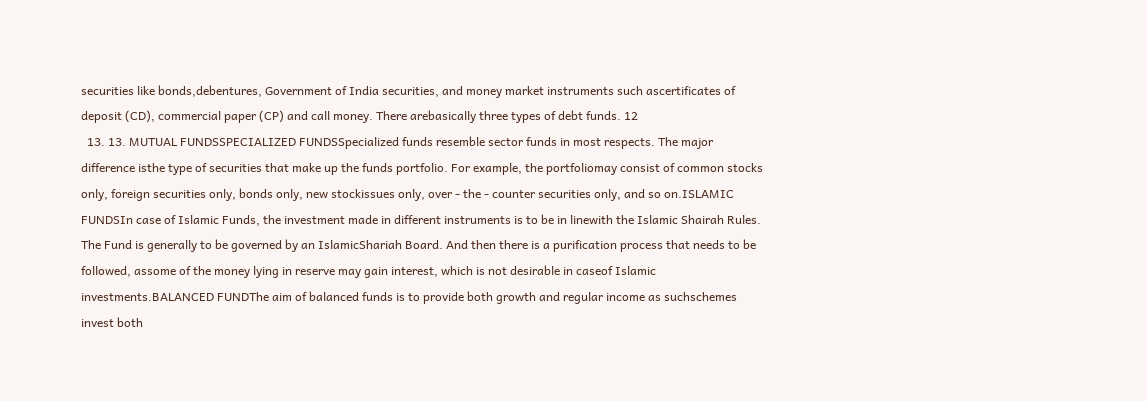securities like bonds,debentures, Government of India securities, and money market instruments such ascertificates of deposit (CD), commercial paper (CP) and call money. There arebasically three types of debt funds. 12
  13. 13. MUTUAL FUNDSSPECIALIZED FUNDSSpecialized funds resemble sector funds in most respects. The major difference isthe type of securities that make up the funds portfolio. For example, the portfoliomay consist of common stocks only, foreign securities only, bonds only, new stockissues only, over - the - counter securities only, and so on.ISLAMIC FUNDSIn case of Islamic Funds, the investment made in different instruments is to be in linewith the Islamic Shairah Rules. The Fund is generally to be governed by an IslamicShariah Board. And then there is a purification process that needs to be followed, assome of the money lying in reserve may gain interest, which is not desirable in caseof Islamic investments.BALANCED FUNDThe aim of balanced funds is to provide both growth and regular income as suchschemes invest both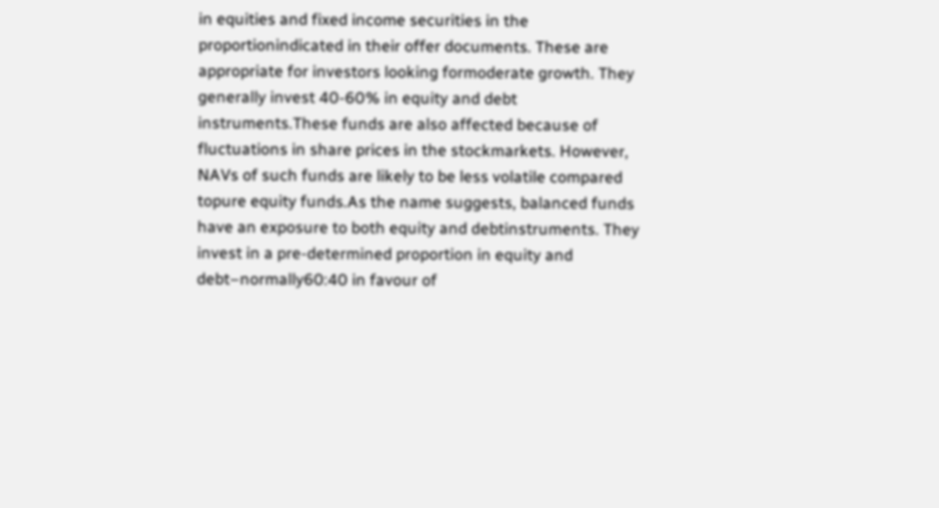in equities and fixed income securities in the proportionindicated in their offer documents. These are appropriate for investors looking formoderate growth. They generally invest 40-60% in equity and debt instruments.These funds are also affected because of fluctuations in share prices in the stockmarkets. However, NAVs of such funds are likely to be less volatile compared topure equity funds.As the name suggests, balanced funds have an exposure to both equity and debtinstruments. They invest in a pre-determined proportion in equity and debt–normally60:40 in favour of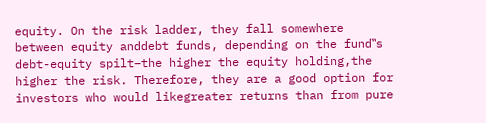equity. On the risk ladder, they fall somewhere between equity anddebt funds, depending on the fund‟s debt-equity spilt–the higher the equity holding,the higher the risk. Therefore, they are a good option for investors who would likegreater returns than from pure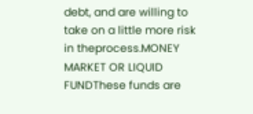debt, and are willing to take on a little more risk in theprocess.MONEY MARKET OR LIQUID FUNDThese funds are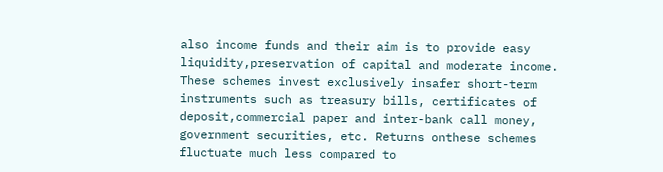also income funds and their aim is to provide easy liquidity,preservation of capital and moderate income. These schemes invest exclusively insafer short-term instruments such as treasury bills, certificates of deposit,commercial paper and inter-bank call money, government securities, etc. Returns onthese schemes fluctuate much less compared to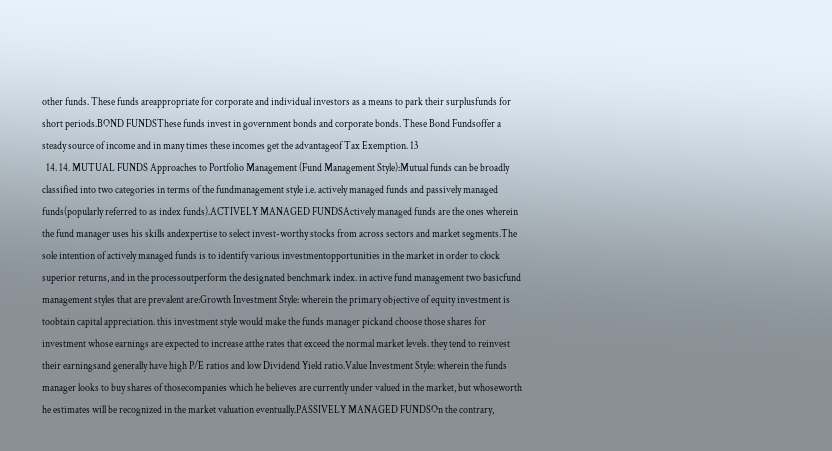other funds. These funds areappropriate for corporate and individual investors as a means to park their surplusfunds for short periods.BOND FUNDSThese funds invest in government bonds and corporate bonds. These Bond Fundsoffer a steady source of income and in many times these incomes get the advantageof Tax Exemption. 13
  14. 14. MUTUAL FUNDS Approaches to Portfolio Management (Fund Management Style):Mutual funds can be broadly classified into two categories in terms of the fundmanagement style i.e. actively managed funds and passively managed funds(popularly referred to as index funds).ACTIVELY MANAGED FUNDSActively managed funds are the ones wherein the fund manager uses his skills andexpertise to select invest-worthy stocks from across sectors and market segments.The sole intention of actively managed funds is to identify various investmentopportunities in the market in order to clock superior returns, and in the processoutperform the designated benchmark index. in active fund management two basicfund management styles that are prevalent are:Growth Investment Style: wherein the primary objective of equity investment is toobtain capital appreciation. this investment style would make the funds manager pickand choose those shares for investment whose earnings are expected to increase atthe rates that exceed the normal market levels. they tend to reinvest their earningsand generally have high P/E ratios and low Dividend Yield ratio.Value Investment Style: wherein the funds manager looks to buy shares of thosecompanies which he believes are currently under valued in the market, but whoseworth he estimates will be recognized in the market valuation eventually.PASSIVELY MANAGED FUNDSOn the contrary,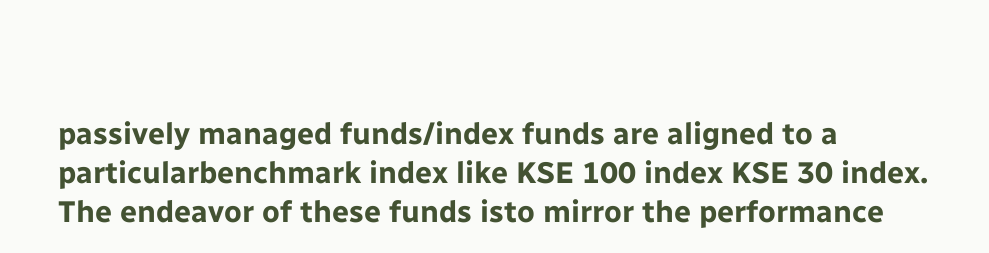passively managed funds/index funds are aligned to a particularbenchmark index like KSE 100 index KSE 30 index. The endeavor of these funds isto mirror the performance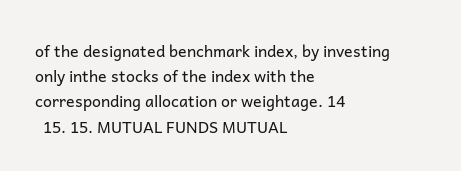of the designated benchmark index, by investing only inthe stocks of the index with the corresponding allocation or weightage. 14
  15. 15. MUTUAL FUNDS MUTUAL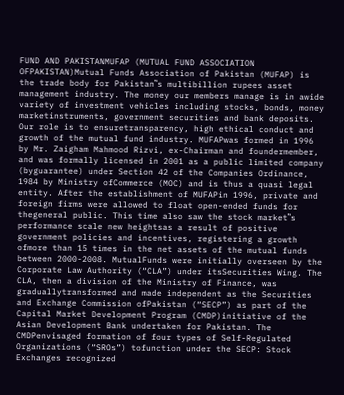FUND AND PAKISTANMUFAP (MUTUAL FUND ASSOCIATION OFPAKISTAN)Mutual Funds Association of Pakistan (MUFAP) is the trade body for Pakistan‟s multibillion rupees asset management industry. The money our members manage is in awide variety of investment vehicles including stocks, bonds, money marketinstruments, government securities and bank deposits. Our role is to ensuretransparency, high ethical conduct and growth of the mutual fund industry. MUFAPwas formed in 1996 by Mr. Zaigham Mahmood Rizvi, ex-Chairman and foundermember, and was formally licensed in 2001 as a public limited company (byguarantee) under Section 42 of the Companies Ordinance, 1984 by Ministry ofCommerce (MOC) and is thus a quasi legal entity. After the establishment of MUFAPin 1996, private and foreign firms were allowed to float open-ended funds for thegeneral public. This time also saw the stock market‟s performance scale new heightsas a result of positive government policies and incentives, registering a growth ofmore than 15 times in the net assets of the mutual funds between 2000-2008. MutualFunds were initially overseen by the Corporate Law Authority (“CLA”) under itsSecurities Wing. The CLA, then a division of the Ministry of Finance, was graduallytransformed and made independent as the Securities and Exchange Commission ofPakistan (“SECP”) as part of the Capital Market Development Program (CMDP)initiative of the Asian Development Bank undertaken for Pakistan. The CMDPenvisaged formation of four types of Self-Regulated Organizations (“SROs”) tofunction under the SECP: Stock Exchanges recognized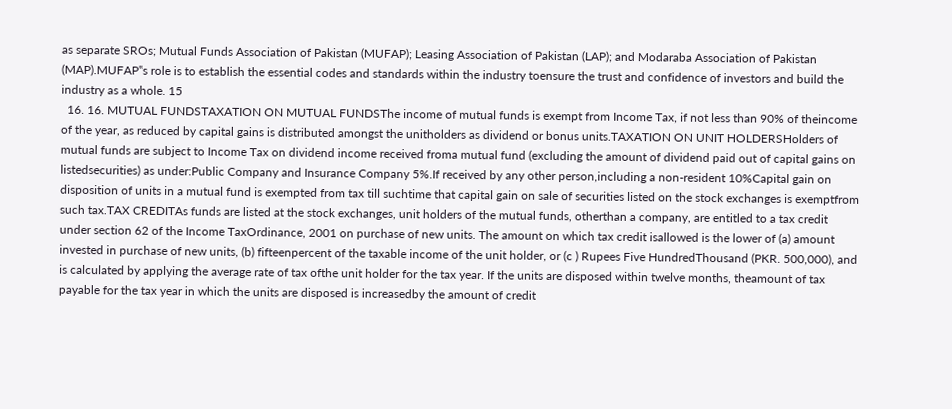as separate SROs; Mutual Funds Association of Pakistan (MUFAP); Leasing Association of Pakistan (LAP); and Modaraba Association of Pakistan (MAP).MUFAP‟s role is to establish the essential codes and standards within the industry toensure the trust and confidence of investors and build the industry as a whole. 15
  16. 16. MUTUAL FUNDSTAXATION ON MUTUAL FUNDSThe income of mutual funds is exempt from Income Tax, if not less than 90% of theincome of the year, as reduced by capital gains is distributed amongst the unitholders as dividend or bonus units.TAXATION ON UNIT HOLDERSHolders of mutual funds are subject to Income Tax on dividend income received froma mutual fund (excluding the amount of dividend paid out of capital gains on listedsecurities) as under:Public Company and Insurance Company 5%.If received by any other person,including a non-resident 10%Capital gain on disposition of units in a mutual fund is exempted from tax till suchtime that capital gain on sale of securities listed on the stock exchanges is exemptfrom such tax.TAX CREDITAs funds are listed at the stock exchanges, unit holders of the mutual funds, otherthan a company, are entitled to a tax credit under section 62 of the Income TaxOrdinance, 2001 on purchase of new units. The amount on which tax credit isallowed is the lower of (a) amount invested in purchase of new units, (b) fifteenpercent of the taxable income of the unit holder, or (c ) Rupees Five HundredThousand (PKR. 500,000), and is calculated by applying the average rate of tax ofthe unit holder for the tax year. If the units are disposed within twelve months, theamount of tax payable for the tax year in which the units are disposed is increasedby the amount of credit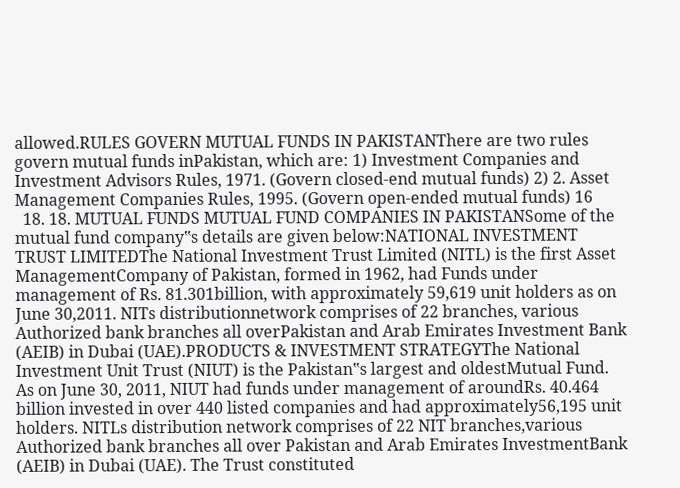allowed.RULES GOVERN MUTUAL FUNDS IN PAKISTANThere are two rules govern mutual funds inPakistan, which are: 1) Investment Companies and Investment Advisors Rules, 1971. (Govern closed-end mutual funds) 2) 2. Asset Management Companies Rules, 1995. (Govern open-ended mutual funds) 16
  18. 18. MUTUAL FUNDS MUTUAL FUND COMPANIES IN PAKISTANSome of the mutual fund company‟s details are given below:NATIONAL INVESTMENT TRUST LIMITEDThe National Investment Trust Limited (NITL) is the first Asset ManagementCompany of Pakistan, formed in 1962, had Funds under management of Rs. 81.301billion, with approximately 59,619 unit holders as on June 30,2011. NITs distributionnetwork comprises of 22 branches, various Authorized bank branches all overPakistan and Arab Emirates Investment Bank (AEIB) in Dubai (UAE).PRODUCTS & INVESTMENT STRATEGYThe National Investment Unit Trust (NIUT) is the Pakistan‟s largest and oldestMutual Fund. As on June 30, 2011, NIUT had funds under management of aroundRs. 40.464 billion invested in over 440 listed companies and had approximately56,195 unit holders. NITLs distribution network comprises of 22 NIT branches,various Authorized bank branches all over Pakistan and Arab Emirates InvestmentBank (AEIB) in Dubai (UAE). The Trust constituted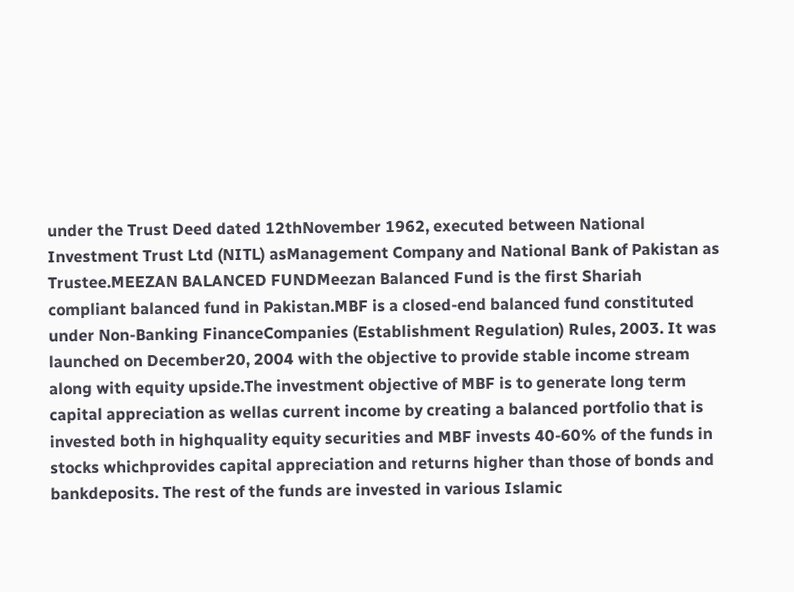under the Trust Deed dated 12thNovember 1962, executed between National Investment Trust Ltd (NITL) asManagement Company and National Bank of Pakistan as Trustee.MEEZAN BALANCED FUNDMeezan Balanced Fund is the first Shariah compliant balanced fund in Pakistan.MBF is a closed-end balanced fund constituted under Non-Banking FinanceCompanies (Establishment Regulation) Rules, 2003. It was launched on December20, 2004 with the objective to provide stable income stream along with equity upside.The investment objective of MBF is to generate long term capital appreciation as wellas current income by creating a balanced portfolio that is invested both in highquality equity securities and MBF invests 40-60% of the funds in stocks whichprovides capital appreciation and returns higher than those of bonds and bankdeposits. The rest of the funds are invested in various Islamic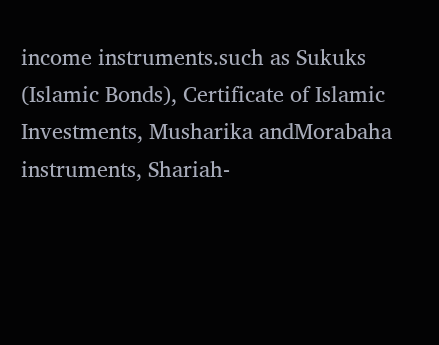income instruments.such as Sukuks (Islamic Bonds), Certificate of Islamic Investments, Musharika andMorabaha instruments, Shariah-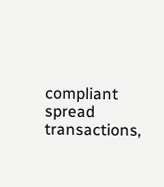compliant spread transactions,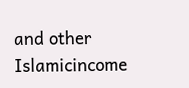and other Islamicincome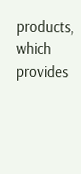products, which provides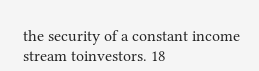the security of a constant income stream toinvestors. 18